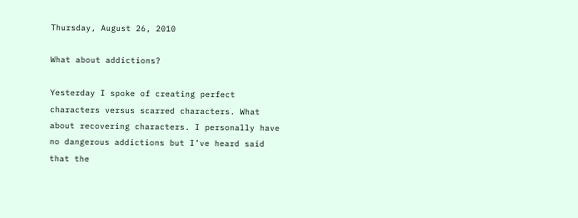Thursday, August 26, 2010

What about addictions?

Yesterday I spoke of creating perfect characters versus scarred characters. What about recovering characters. I personally have no dangerous addictions but I’ve heard said that the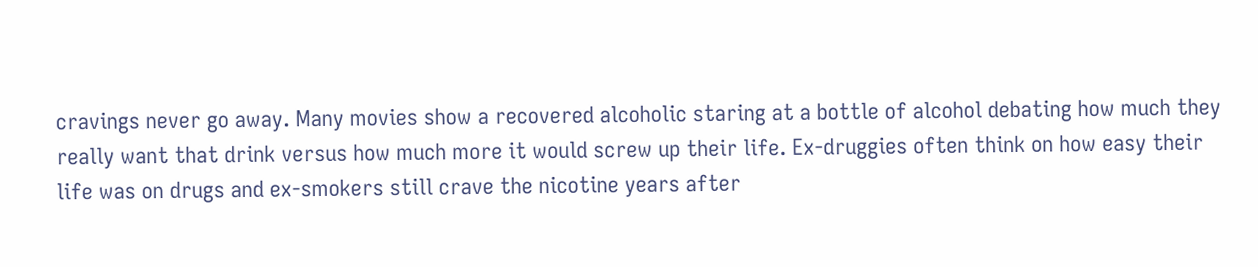cravings never go away. Many movies show a recovered alcoholic staring at a bottle of alcohol debating how much they really want that drink versus how much more it would screw up their life. Ex-druggies often think on how easy their life was on drugs and ex-smokers still crave the nicotine years after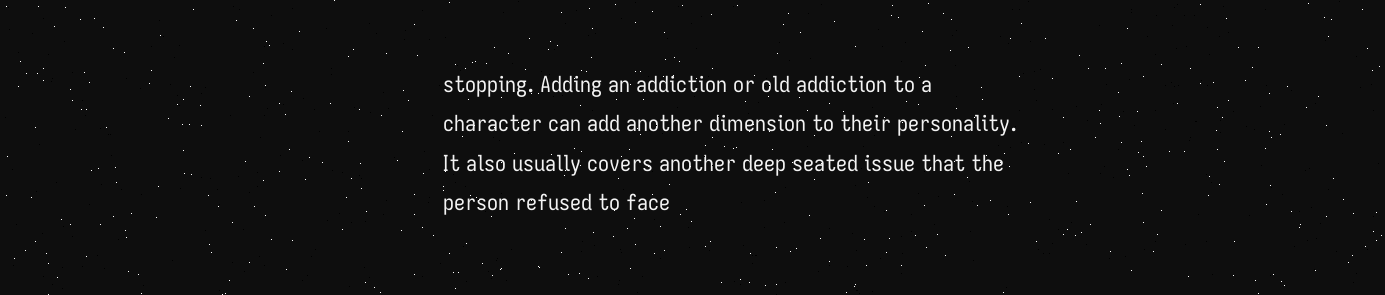stopping. Adding an addiction or old addiction to a character can add another dimension to their personality. It also usually covers another deep seated issue that the person refused to face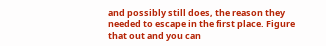and possibly still does, the reason they needed to escape in the first place. Figure that out and you can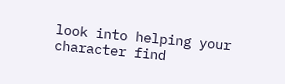look into helping your character find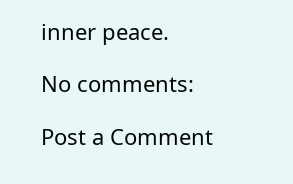inner peace.

No comments:

Post a Comment